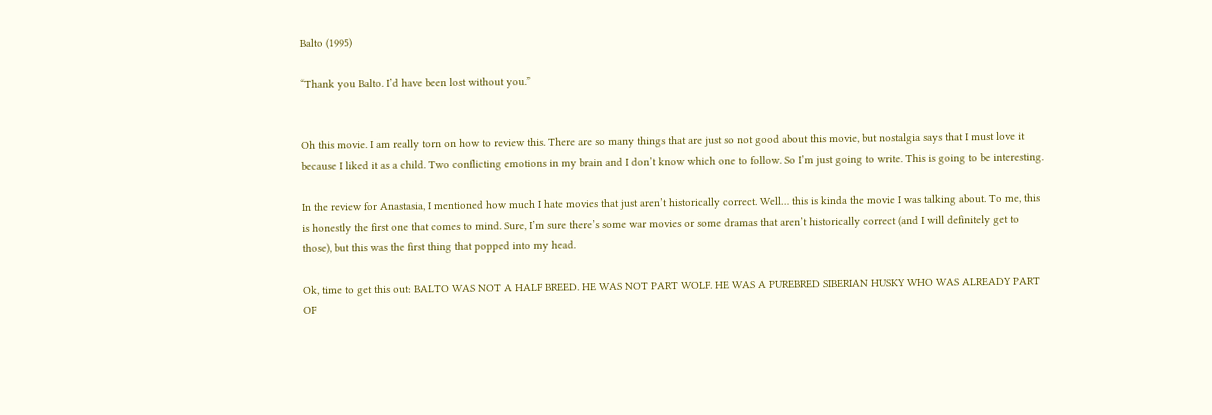Balto (1995)

“Thank you Balto. I’d have been lost without you.”


Oh this movie. I am really torn on how to review this. There are so many things that are just so not good about this movie, but nostalgia says that I must love it because I liked it as a child. Two conflicting emotions in my brain and I don’t know which one to follow. So I’m just going to write. This is going to be interesting.

In the review for Anastasia, I mentioned how much I hate movies that just aren’t historically correct. Well… this is kinda the movie I was talking about. To me, this is honestly the first one that comes to mind. Sure, I’m sure there’s some war movies or some dramas that aren’t historically correct (and I will definitely get to those), but this was the first thing that popped into my head.

Ok, time to get this out: BALTO WAS NOT A HALF BREED. HE WAS NOT PART WOLF. HE WAS A PUREBRED SIBERIAN HUSKY WHO WAS ALREADY PART OF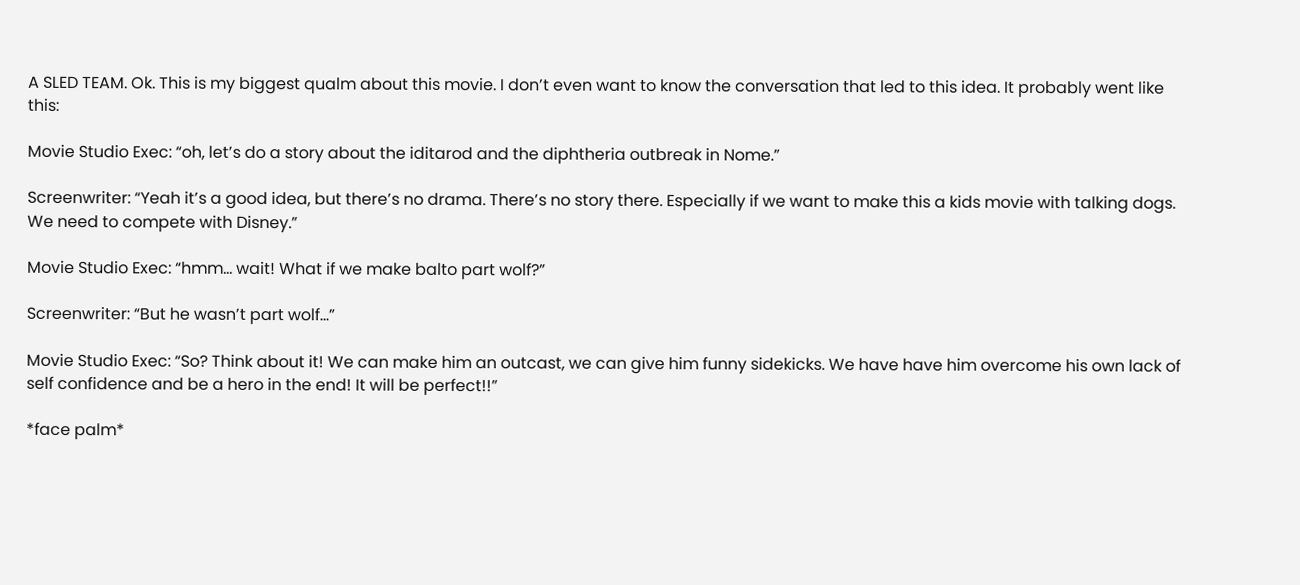A SLED TEAM. Ok. This is my biggest qualm about this movie. I don’t even want to know the conversation that led to this idea. It probably went like this:

Movie Studio Exec: “oh, let’s do a story about the iditarod and the diphtheria outbreak in Nome.”

Screenwriter: “Yeah it’s a good idea, but there’s no drama. There’s no story there. Especially if we want to make this a kids movie with talking dogs. We need to compete with Disney.”

Movie Studio Exec: “hmm… wait! What if we make balto part wolf?”

Screenwriter: “But he wasn’t part wolf…”

Movie Studio Exec: “So? Think about it! We can make him an outcast, we can give him funny sidekicks. We have have him overcome his own lack of self confidence and be a hero in the end! It will be perfect!!”

*face palm*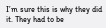I’m sure this is why they did it. They had to be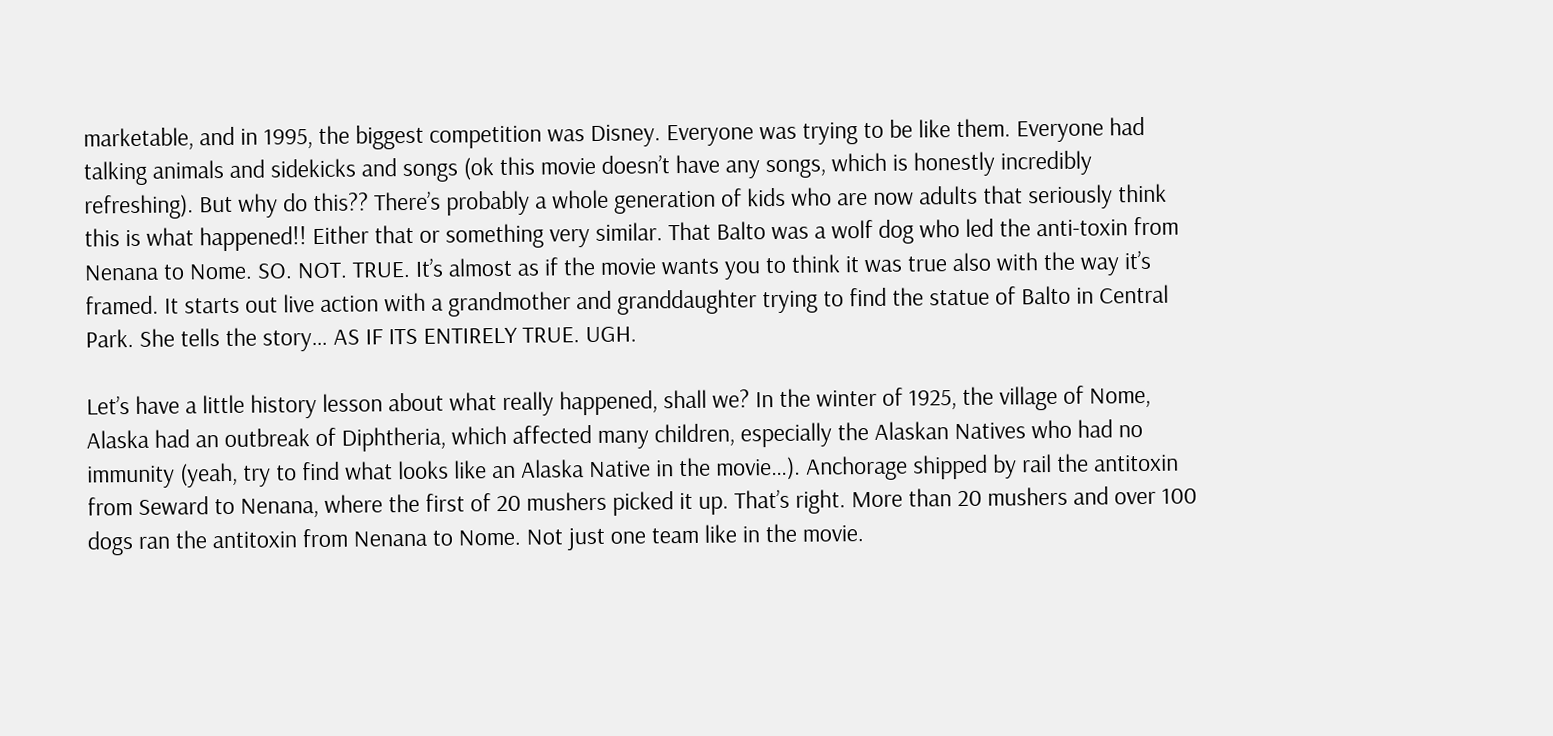marketable, and in 1995, the biggest competition was Disney. Everyone was trying to be like them. Everyone had talking animals and sidekicks and songs (ok this movie doesn’t have any songs, which is honestly incredibly refreshing). But why do this?? There’s probably a whole generation of kids who are now adults that seriously think this is what happened!! Either that or something very similar. That Balto was a wolf dog who led the anti-toxin from Nenana to Nome. SO. NOT. TRUE. It’s almost as if the movie wants you to think it was true also with the way it’s framed. It starts out live action with a grandmother and granddaughter trying to find the statue of Balto in Central Park. She tells the story… AS IF ITS ENTIRELY TRUE. UGH.

Let’s have a little history lesson about what really happened, shall we? In the winter of 1925, the village of Nome, Alaska had an outbreak of Diphtheria, which affected many children, especially the Alaskan Natives who had no immunity (yeah, try to find what looks like an Alaska Native in the movie…). Anchorage shipped by rail the antitoxin from Seward to Nenana, where the first of 20 mushers picked it up. That’s right. More than 20 mushers and over 100 dogs ran the antitoxin from Nenana to Nome. Not just one team like in the movie.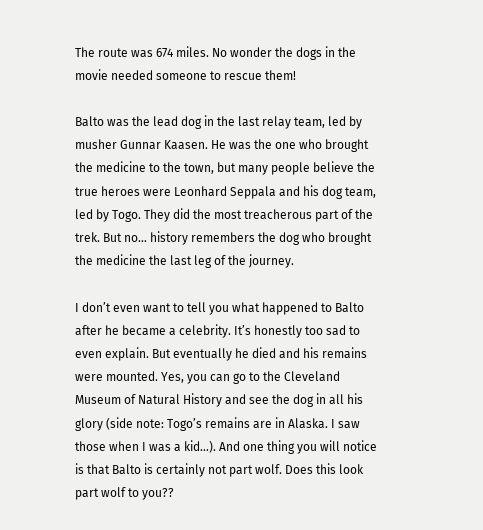The route was 674 miles. No wonder the dogs in the movie needed someone to rescue them!

Balto was the lead dog in the last relay team, led by musher Gunnar Kaasen. He was the one who brought the medicine to the town, but many people believe the true heroes were Leonhard Seppala and his dog team, led by Togo. They did the most treacherous part of the trek. But no… history remembers the dog who brought the medicine the last leg of the journey.

I don’t even want to tell you what happened to Balto after he became a celebrity. It’s honestly too sad to even explain. But eventually he died and his remains were mounted. Yes, you can go to the Cleveland Museum of Natural History and see the dog in all his glory (side note: Togo’s remains are in Alaska. I saw those when I was a kid…). And one thing you will notice is that Balto is certainly not part wolf. Does this look part wolf to you??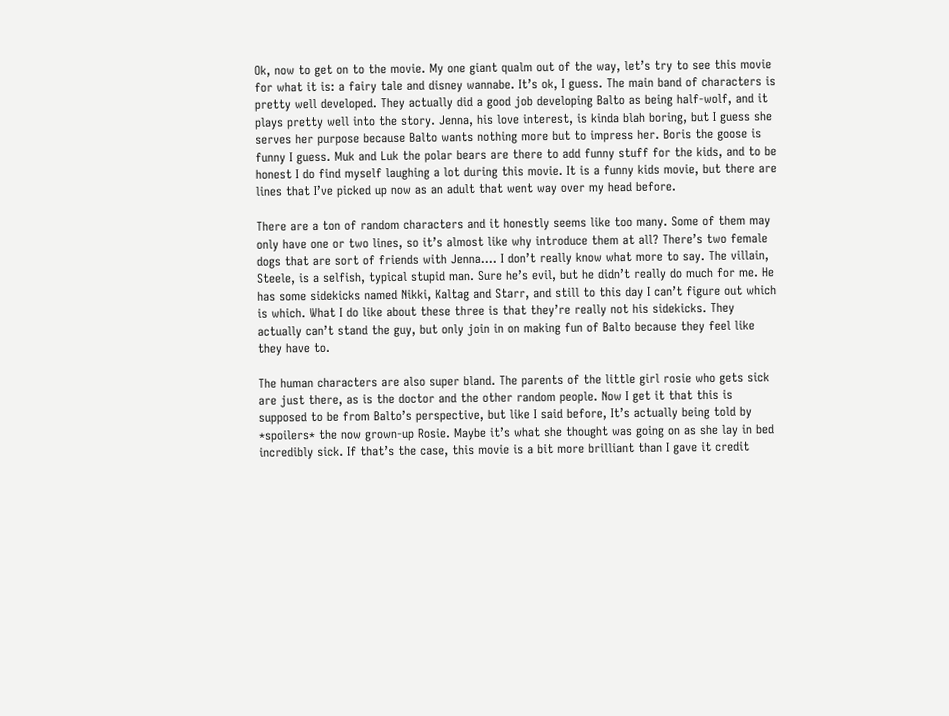Ok, now to get on to the movie. My one giant qualm out of the way, let’s try to see this movie for what it is: a fairy tale and disney wannabe. It’s ok, I guess. The main band of characters is pretty well developed. They actually did a good job developing Balto as being half-wolf, and it plays pretty well into the story. Jenna, his love interest, is kinda blah boring, but I guess she serves her purpose because Balto wants nothing more but to impress her. Boris the goose is funny I guess. Muk and Luk the polar bears are there to add funny stuff for the kids, and to be honest I do find myself laughing a lot during this movie. It is a funny kids movie, but there are lines that I’ve picked up now as an adult that went way over my head before.

There are a ton of random characters and it honestly seems like too many. Some of them may only have one or two lines, so it’s almost like why introduce them at all? There’s two female dogs that are sort of friends with Jenna…. I don’t really know what more to say. The villain, Steele, is a selfish, typical stupid man. Sure he’s evil, but he didn’t really do much for me. He has some sidekicks named Nikki, Kaltag and Starr, and still to this day I can’t figure out which is which. What I do like about these three is that they’re really not his sidekicks. They actually can’t stand the guy, but only join in on making fun of Balto because they feel like they have to.

The human characters are also super bland. The parents of the little girl rosie who gets sick are just there, as is the doctor and the other random people. Now I get it that this is supposed to be from Balto’s perspective, but like I said before, It’s actually being told by *spoilers* the now grown-up Rosie. Maybe it’s what she thought was going on as she lay in bed incredibly sick. If that’s the case, this movie is a bit more brilliant than I gave it credit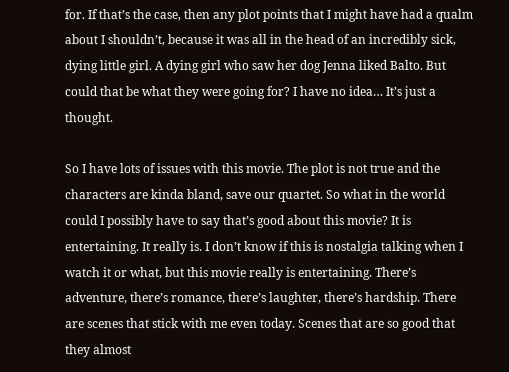for. If that’s the case, then any plot points that I might have had a qualm about I shouldn’t, because it was all in the head of an incredibly sick, dying little girl. A dying girl who saw her dog Jenna liked Balto. But could that be what they were going for? I have no idea… It’s just a thought.

So I have lots of issues with this movie. The plot is not true and the characters are kinda bland, save our quartet. So what in the world could I possibly have to say that’s good about this movie? It is entertaining. It really is. I don’t know if this is nostalgia talking when I watch it or what, but this movie really is entertaining. There’s adventure, there’s romance, there’s laughter, there’s hardship. There are scenes that stick with me even today. Scenes that are so good that they almost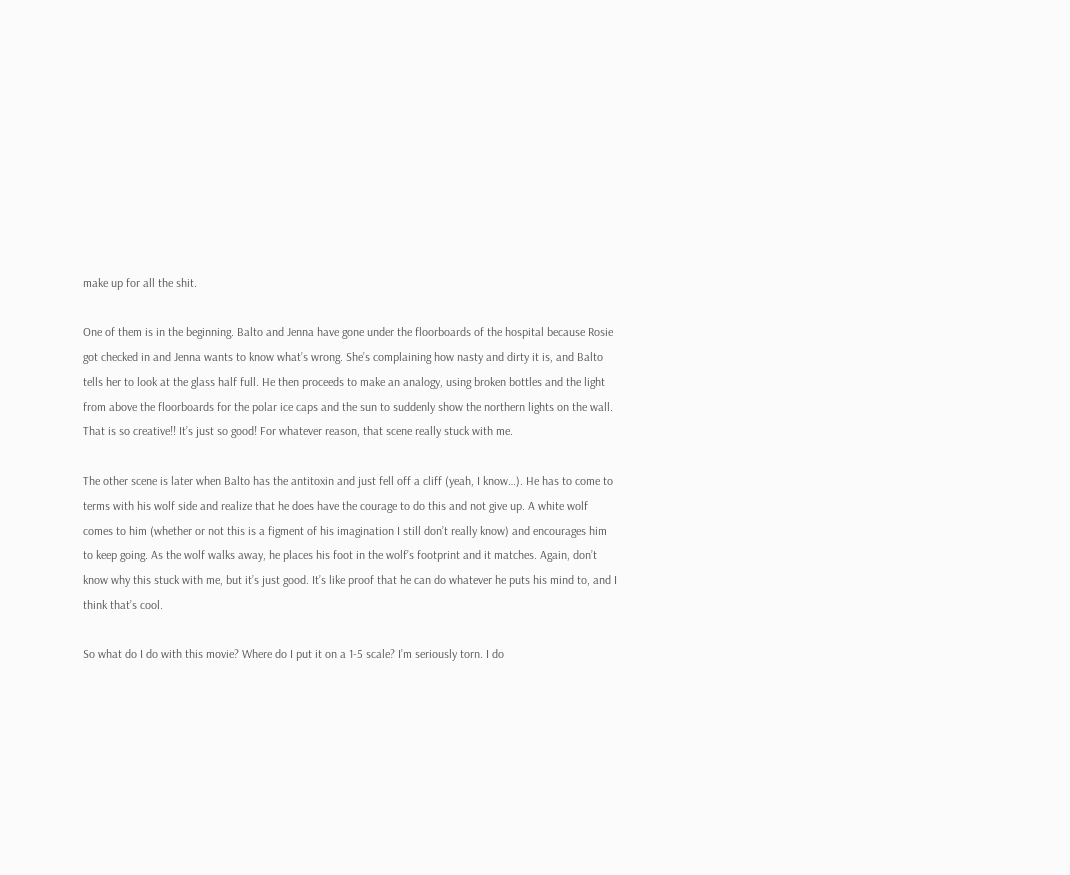make up for all the shit.

One of them is in the beginning. Balto and Jenna have gone under the floorboards of the hospital because Rosie got checked in and Jenna wants to know what’s wrong. She’s complaining how nasty and dirty it is, and Balto tells her to look at the glass half full. He then proceeds to make an analogy, using broken bottles and the light from above the floorboards for the polar ice caps and the sun to suddenly show the northern lights on the wall. That is so creative!! It’s just so good! For whatever reason, that scene really stuck with me.

The other scene is later when Balto has the antitoxin and just fell off a cliff (yeah, I know…). He has to come to terms with his wolf side and realize that he does have the courage to do this and not give up. A white wolf comes to him (whether or not this is a figment of his imagination I still don’t really know) and encourages him to keep going. As the wolf walks away, he places his foot in the wolf’s footprint and it matches. Again, don’t know why this stuck with me, but it’s just good. It’s like proof that he can do whatever he puts his mind to, and I think that’s cool.

So what do I do with this movie? Where do I put it on a 1-5 scale? I’m seriously torn. I do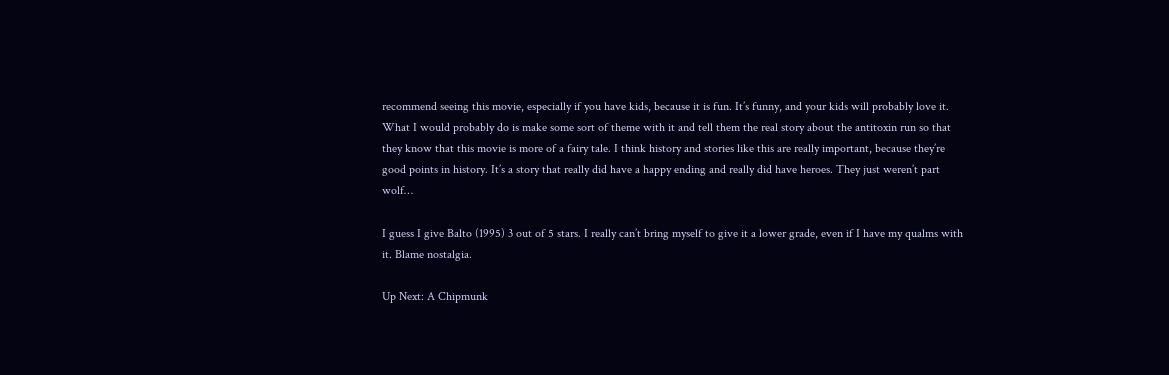recommend seeing this movie, especially if you have kids, because it is fun. It’s funny, and your kids will probably love it. What I would probably do is make some sort of theme with it and tell them the real story about the antitoxin run so that they know that this movie is more of a fairy tale. I think history and stories like this are really important, because they’re good points in history. It’s a story that really did have a happy ending and really did have heroes. They just weren’t part wolf…

I guess I give Balto (1995) 3 out of 5 stars. I really can’t bring myself to give it a lower grade, even if I have my qualms with it. Blame nostalgia.

Up Next: A Chipmunk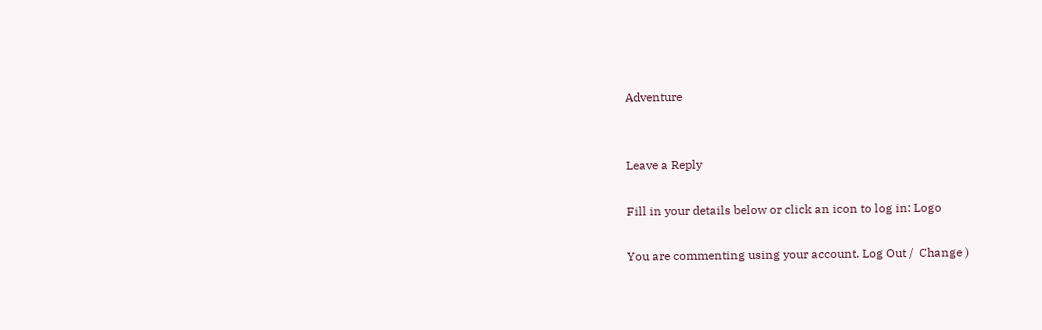Adventure


Leave a Reply

Fill in your details below or click an icon to log in: Logo

You are commenting using your account. Log Out /  Change )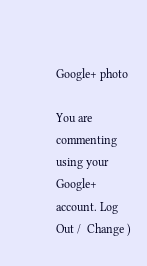Google+ photo

You are commenting using your Google+ account. Log Out /  Change )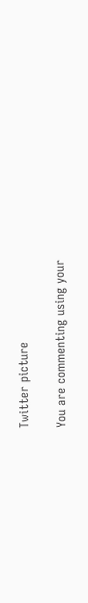Twitter picture

You are commenting using your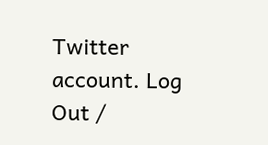Twitter account. Log Out /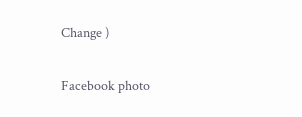Change )

Facebook photo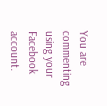You are commenting using your Facebook account.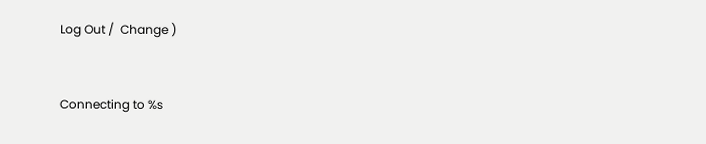Log Out /  Change )


Connecting to %s